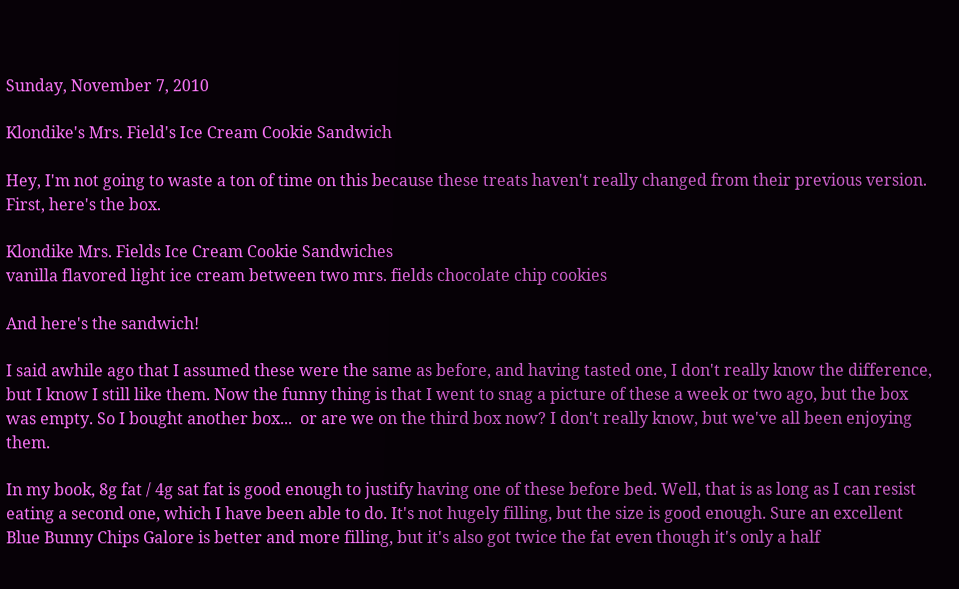Sunday, November 7, 2010

Klondike's Mrs. Field's Ice Cream Cookie Sandwich

Hey, I'm not going to waste a ton of time on this because these treats haven't really changed from their previous version. First, here's the box.

Klondike Mrs. Fields Ice Cream Cookie Sandwiches
vanilla flavored light ice cream between two mrs. fields chocolate chip cookies

And here's the sandwich!

I said awhile ago that I assumed these were the same as before, and having tasted one, I don't really know the difference, but I know I still like them. Now the funny thing is that I went to snag a picture of these a week or two ago, but the box was empty. So I bought another box...  or are we on the third box now? I don't really know, but we've all been enjoying them.

In my book, 8g fat / 4g sat fat is good enough to justify having one of these before bed. Well, that is as long as I can resist eating a second one, which I have been able to do. It's not hugely filling, but the size is good enough. Sure an excellent Blue Bunny Chips Galore is better and more filling, but it's also got twice the fat even though it's only a half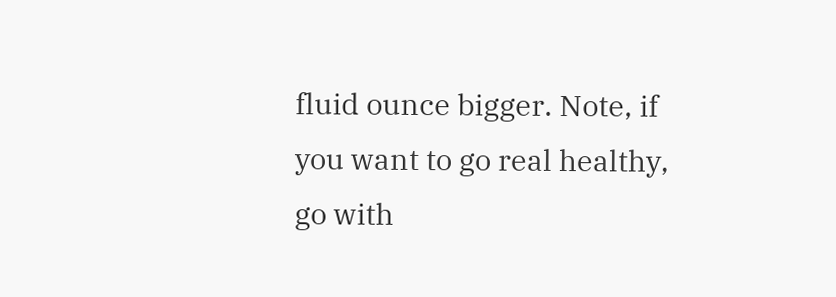fluid ounce bigger. Note, if you want to go real healthy, go with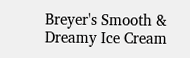Breyer's Smooth & Dreamy Ice Cream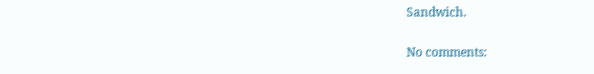Sandwich.

No comments: